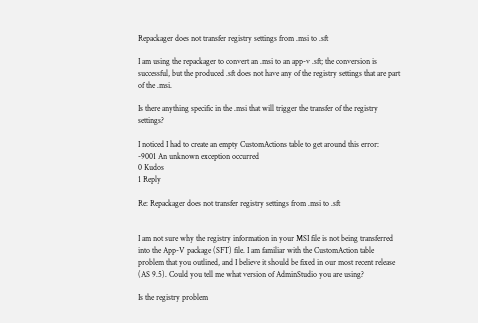Repackager does not transfer registry settings from .msi to .sft

I am using the repackager to convert an .msi to an app-v .sft; the conversion is successful, but the produced .sft does not have any of the registry settings that are part of the .msi.

Is there anything specific in the .msi that will trigger the transfer of the registry settings?

I noticed I had to create an empty CustomActions table to get around this error:
-9001 An unknown exception occurred
0 Kudos
1 Reply

Re: Repackager does not transfer registry settings from .msi to .sft


I am not sure why the registry information in your MSI file is not being transferred into the App-V package (SFT) file. I am familiar with the CustomAction table problem that you outlined, and I believe it should be fixed in our most recent release (AS 9.5). Could you tell me what version of AdminStudio you are using?

Is the registry problem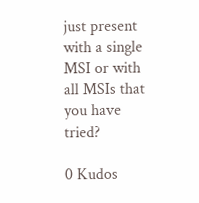just present with a single MSI or with all MSIs that you have tried?

0 Kudos